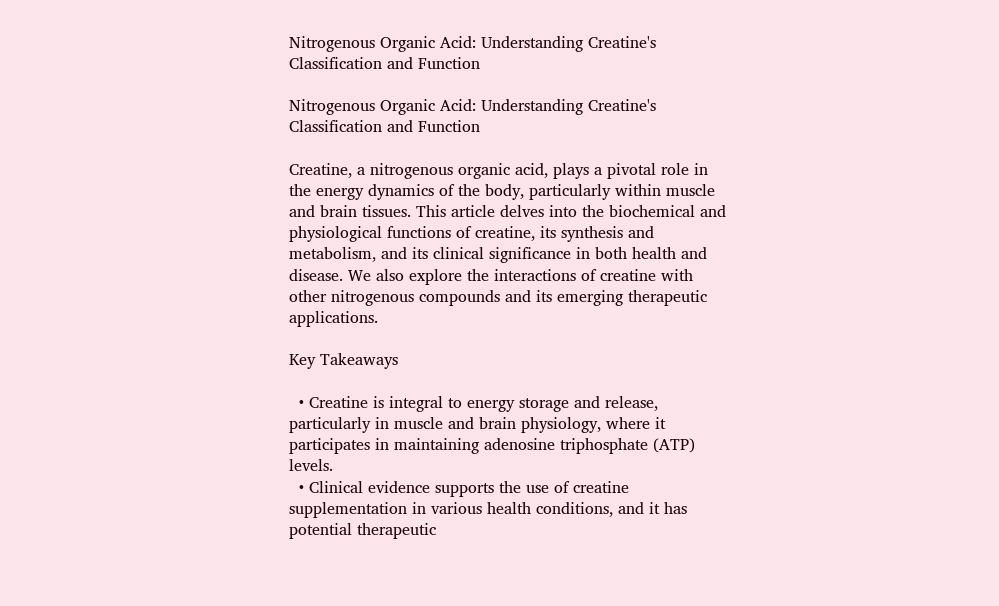Nitrogenous Organic Acid: Understanding Creatine's Classification and Function

Nitrogenous Organic Acid: Understanding Creatine's Classification and Function

Creatine, a nitrogenous organic acid, plays a pivotal role in the energy dynamics of the body, particularly within muscle and brain tissues. This article delves into the biochemical and physiological functions of creatine, its synthesis and metabolism, and its clinical significance in both health and disease. We also explore the interactions of creatine with other nitrogenous compounds and its emerging therapeutic applications.

Key Takeaways

  • Creatine is integral to energy storage and release, particularly in muscle and brain physiology, where it participates in maintaining adenosine triphosphate (ATP) levels.
  • Clinical evidence supports the use of creatine supplementation in various health conditions, and it has potential therapeutic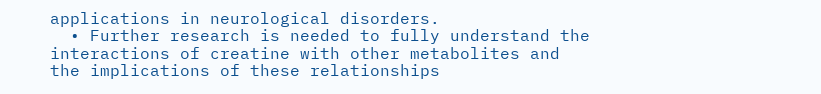applications in neurological disorders.
  • Further research is needed to fully understand the interactions of creatine with other metabolites and the implications of these relationships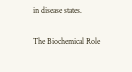in disease states.

The Biochemical Role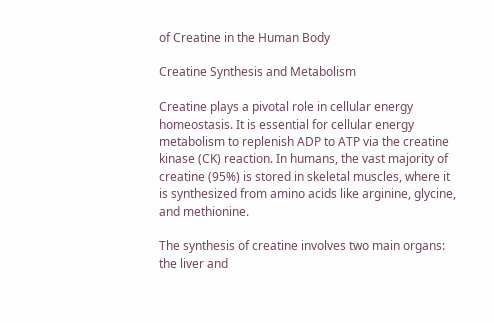of Creatine in the Human Body

Creatine Synthesis and Metabolism

Creatine plays a pivotal role in cellular energy homeostasis. It is essential for cellular energy metabolism to replenish ADP to ATP via the creatine kinase (CK) reaction. In humans, the vast majority of creatine (95%) is stored in skeletal muscles, where it is synthesized from amino acids like arginine, glycine, and methionine.

The synthesis of creatine involves two main organs: the liver and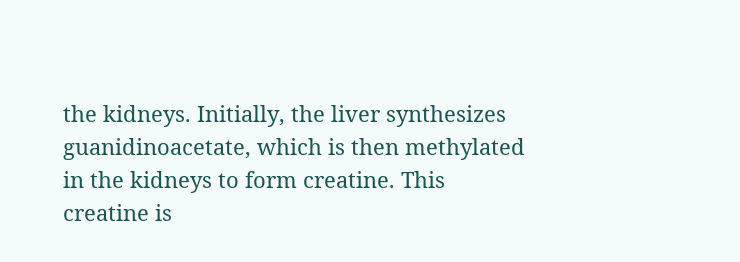the kidneys. Initially, the liver synthesizes guanidinoacetate, which is then methylated in the kidneys to form creatine. This creatine is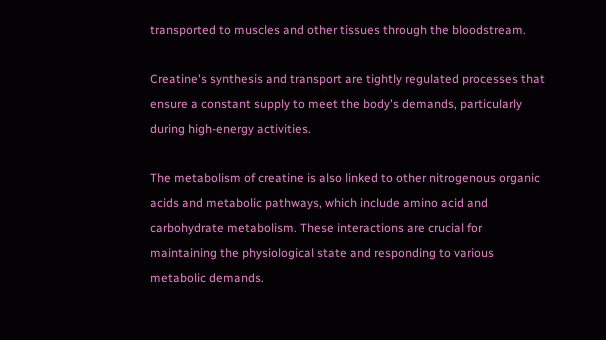transported to muscles and other tissues through the bloodstream.

Creatine's synthesis and transport are tightly regulated processes that ensure a constant supply to meet the body's demands, particularly during high-energy activities.

The metabolism of creatine is also linked to other nitrogenous organic acids and metabolic pathways, which include amino acid and carbohydrate metabolism. These interactions are crucial for maintaining the physiological state and responding to various metabolic demands.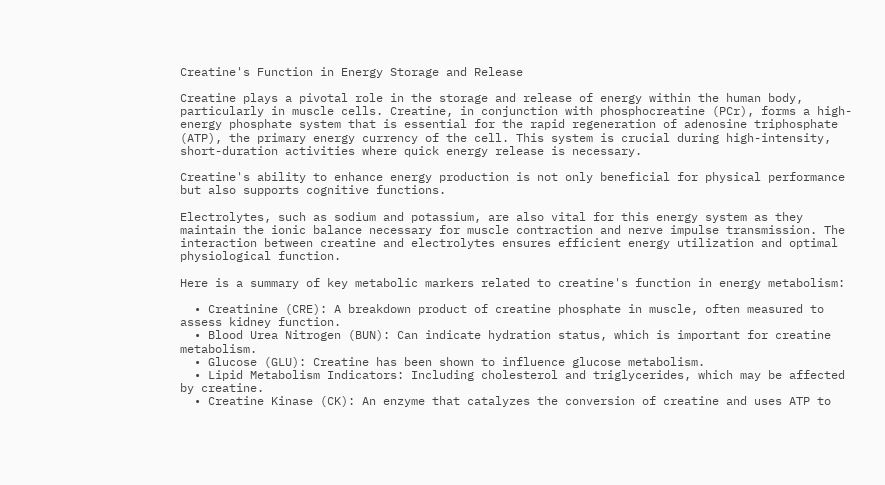Creatine's Function in Energy Storage and Release

Creatine plays a pivotal role in the storage and release of energy within the human body, particularly in muscle cells. Creatine, in conjunction with phosphocreatine (PCr), forms a high-energy phosphate system that is essential for the rapid regeneration of adenosine triphosphate (ATP), the primary energy currency of the cell. This system is crucial during high-intensity, short-duration activities where quick energy release is necessary.

Creatine's ability to enhance energy production is not only beneficial for physical performance but also supports cognitive functions.

Electrolytes, such as sodium and potassium, are also vital for this energy system as they maintain the ionic balance necessary for muscle contraction and nerve impulse transmission. The interaction between creatine and electrolytes ensures efficient energy utilization and optimal physiological function.

Here is a summary of key metabolic markers related to creatine's function in energy metabolism:

  • Creatinine (CRE): A breakdown product of creatine phosphate in muscle, often measured to assess kidney function.
  • Blood Urea Nitrogen (BUN): Can indicate hydration status, which is important for creatine metabolism.
  • Glucose (GLU): Creatine has been shown to influence glucose metabolism.
  • Lipid Metabolism Indicators: Including cholesterol and triglycerides, which may be affected by creatine.
  • Creatine Kinase (CK): An enzyme that catalyzes the conversion of creatine and uses ATP to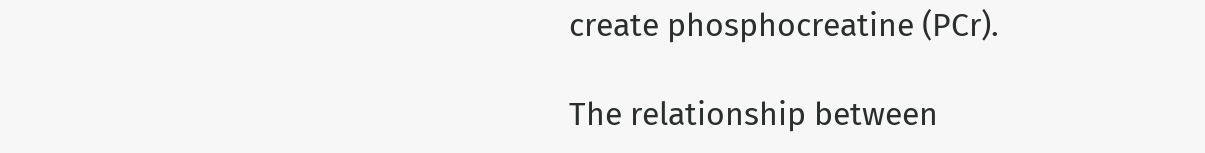create phosphocreatine (PCr).

The relationship between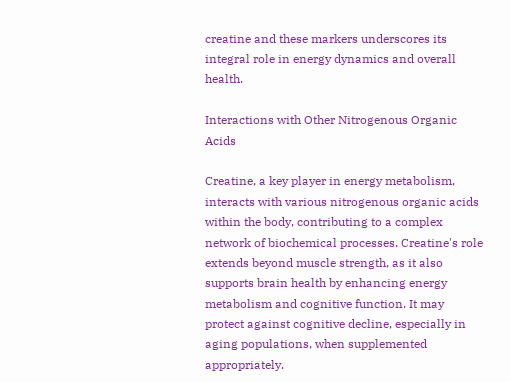creatine and these markers underscores its integral role in energy dynamics and overall health.

Interactions with Other Nitrogenous Organic Acids

Creatine, a key player in energy metabolism, interacts with various nitrogenous organic acids within the body, contributing to a complex network of biochemical processes. Creatine's role extends beyond muscle strength, as it also supports brain health by enhancing energy metabolism and cognitive function. It may protect against cognitive decline, especially in aging populations, when supplemented appropriately.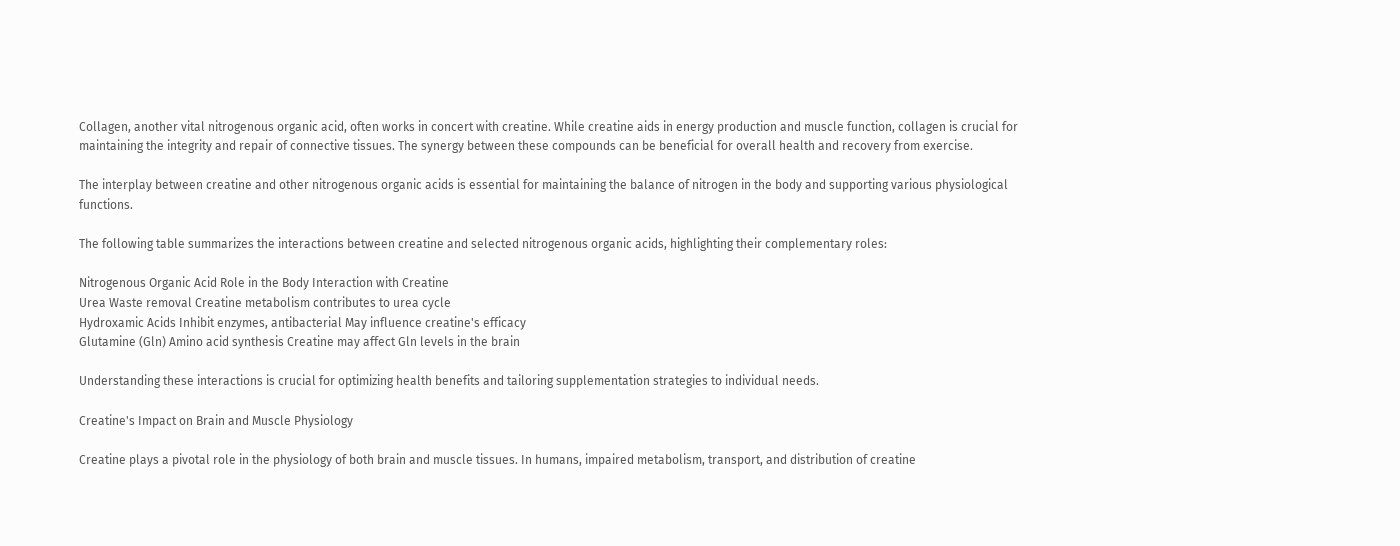Collagen, another vital nitrogenous organic acid, often works in concert with creatine. While creatine aids in energy production and muscle function, collagen is crucial for maintaining the integrity and repair of connective tissues. The synergy between these compounds can be beneficial for overall health and recovery from exercise.

The interplay between creatine and other nitrogenous organic acids is essential for maintaining the balance of nitrogen in the body and supporting various physiological functions.

The following table summarizes the interactions between creatine and selected nitrogenous organic acids, highlighting their complementary roles:

Nitrogenous Organic Acid Role in the Body Interaction with Creatine
Urea Waste removal Creatine metabolism contributes to urea cycle
Hydroxamic Acids Inhibit enzymes, antibacterial May influence creatine's efficacy
Glutamine (Gln) Amino acid synthesis Creatine may affect Gln levels in the brain

Understanding these interactions is crucial for optimizing health benefits and tailoring supplementation strategies to individual needs.

Creatine's Impact on Brain and Muscle Physiology

Creatine plays a pivotal role in the physiology of both brain and muscle tissues. In humans, impaired metabolism, transport, and distribution of creatine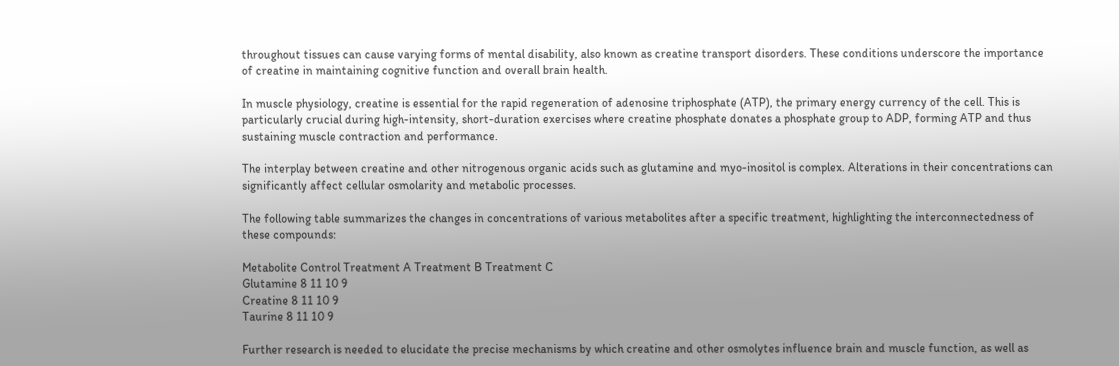throughout tissues can cause varying forms of mental disability, also known as creatine transport disorders. These conditions underscore the importance of creatine in maintaining cognitive function and overall brain health.

In muscle physiology, creatine is essential for the rapid regeneration of adenosine triphosphate (ATP), the primary energy currency of the cell. This is particularly crucial during high-intensity, short-duration exercises where creatine phosphate donates a phosphate group to ADP, forming ATP and thus sustaining muscle contraction and performance.

The interplay between creatine and other nitrogenous organic acids such as glutamine and myo-inositol is complex. Alterations in their concentrations can significantly affect cellular osmolarity and metabolic processes.

The following table summarizes the changes in concentrations of various metabolites after a specific treatment, highlighting the interconnectedness of these compounds:

Metabolite Control Treatment A Treatment B Treatment C
Glutamine 8 11 10 9
Creatine 8 11 10 9
Taurine 8 11 10 9

Further research is needed to elucidate the precise mechanisms by which creatine and other osmolytes influence brain and muscle function, as well as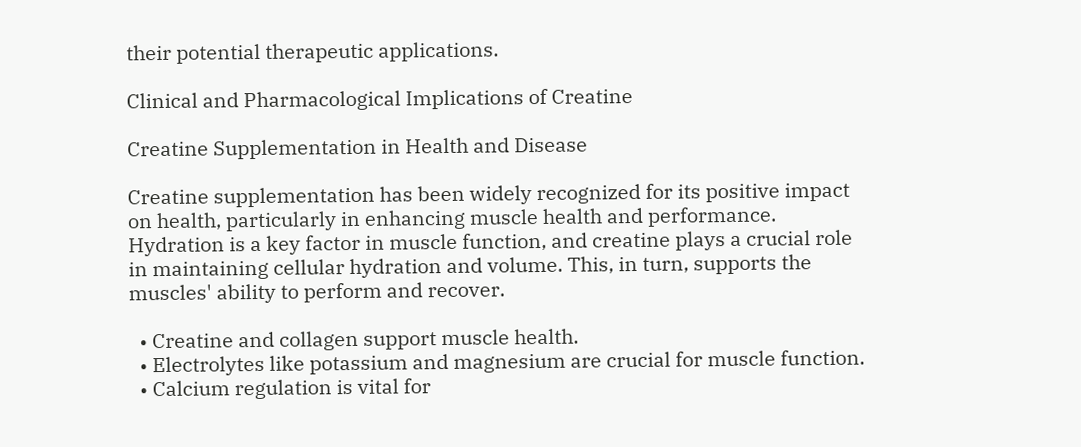their potential therapeutic applications.

Clinical and Pharmacological Implications of Creatine

Creatine Supplementation in Health and Disease

Creatine supplementation has been widely recognized for its positive impact on health, particularly in enhancing muscle health and performance. Hydration is a key factor in muscle function, and creatine plays a crucial role in maintaining cellular hydration and volume. This, in turn, supports the muscles' ability to perform and recover.

  • Creatine and collagen support muscle health.
  • Electrolytes like potassium and magnesium are crucial for muscle function.
  • Calcium regulation is vital for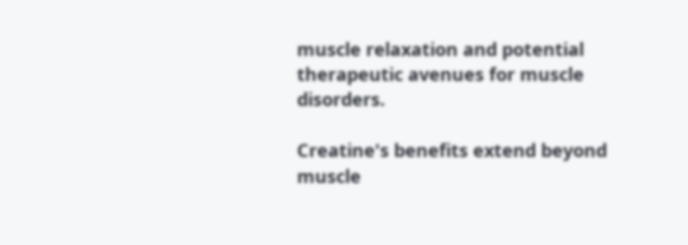muscle relaxation and potential therapeutic avenues for muscle disorders.

Creatine's benefits extend beyond muscle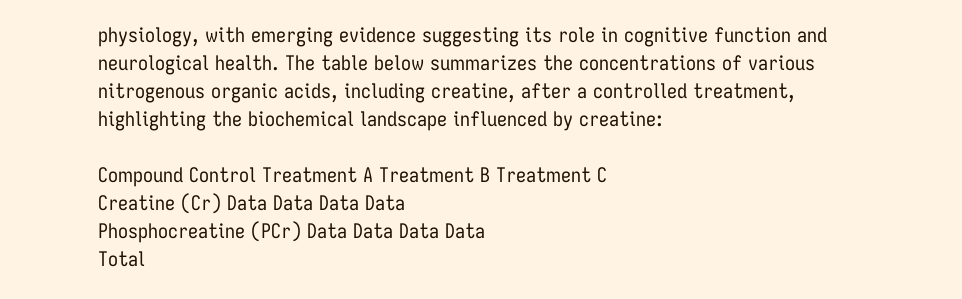physiology, with emerging evidence suggesting its role in cognitive function and neurological health. The table below summarizes the concentrations of various nitrogenous organic acids, including creatine, after a controlled treatment, highlighting the biochemical landscape influenced by creatine:

Compound Control Treatment A Treatment B Treatment C
Creatine (Cr) Data Data Data Data
Phosphocreatine (PCr) Data Data Data Data
Total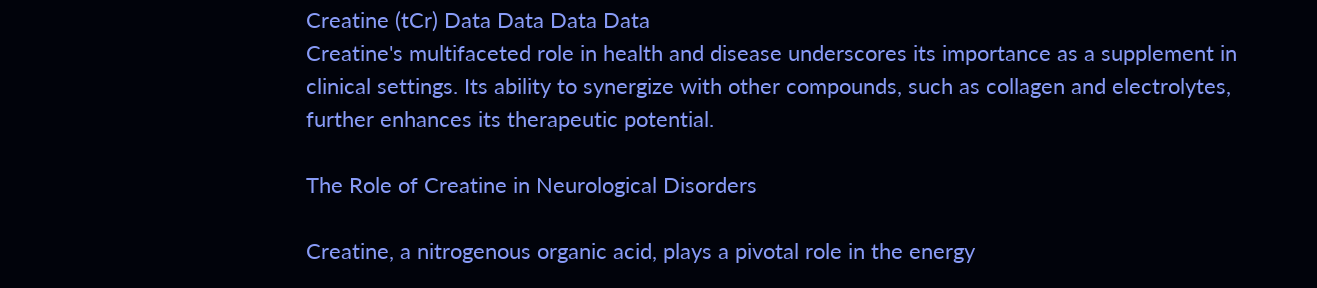Creatine (tCr) Data Data Data Data
Creatine's multifaceted role in health and disease underscores its importance as a supplement in clinical settings. Its ability to synergize with other compounds, such as collagen and electrolytes, further enhances its therapeutic potential.

The Role of Creatine in Neurological Disorders

Creatine, a nitrogenous organic acid, plays a pivotal role in the energy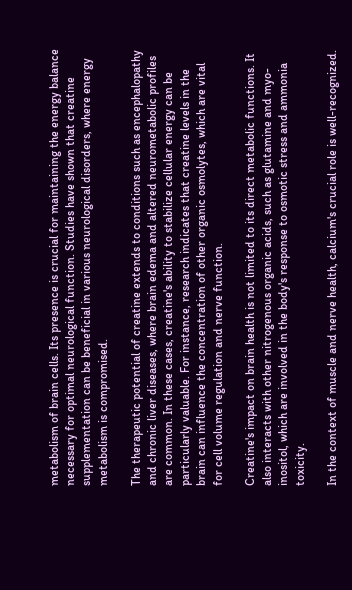metabolism of brain cells. Its presence is crucial for maintaining the energy balance necessary for optimal neurological function. Studies have shown that creatine supplementation can be beneficial in various neurological disorders, where energy metabolism is compromised.

The therapeutic potential of creatine extends to conditions such as encephalopathy and chronic liver diseases, where brain edema and altered neurometabolic profiles are common. In these cases, creatine's ability to stabilize cellular energy can be particularly valuable. For instance, research indicates that creatine levels in the brain can influence the concentration of other organic osmolytes, which are vital for cell volume regulation and nerve function.

Creatine's impact on brain health is not limited to its direct metabolic functions. It also interacts with other nitrogenous organic acids, such as glutamine and myo-inositol, which are involved in the body's response to osmotic stress and ammonia toxicity.

In the context of muscle and nerve health, calcium's crucial role is well-recognized.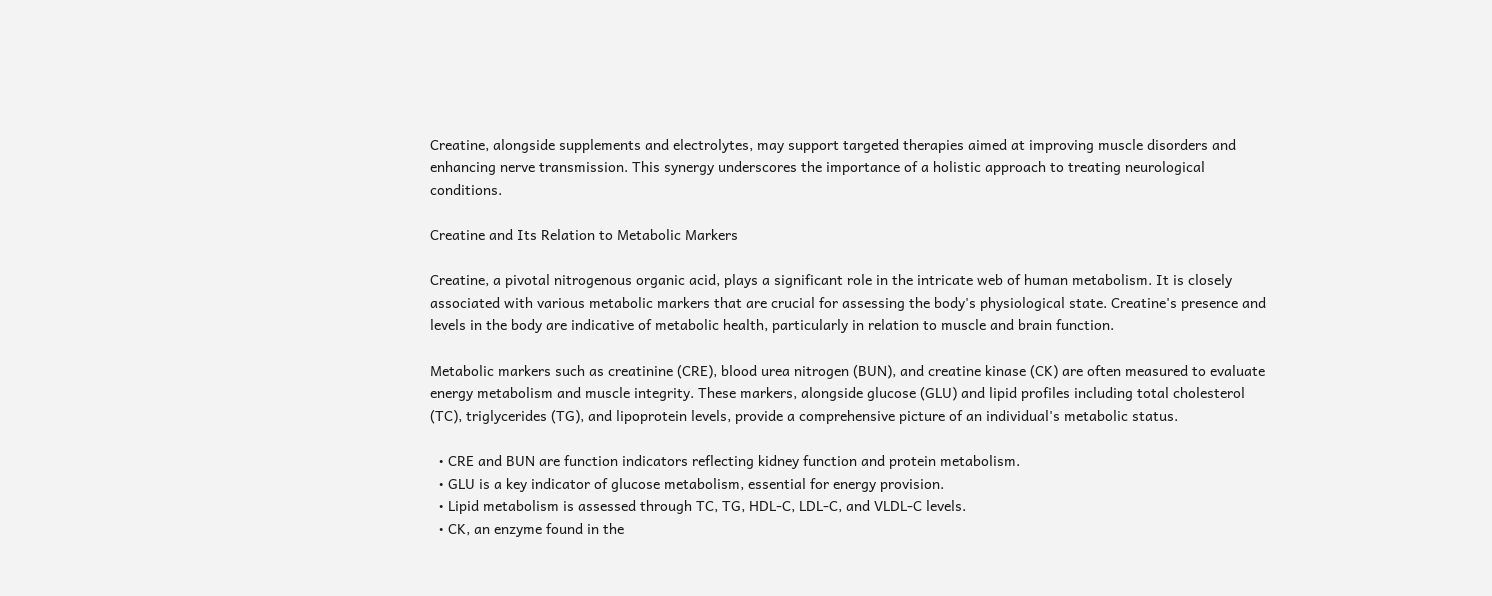Creatine, alongside supplements and electrolytes, may support targeted therapies aimed at improving muscle disorders and enhancing nerve transmission. This synergy underscores the importance of a holistic approach to treating neurological conditions.

Creatine and Its Relation to Metabolic Markers

Creatine, a pivotal nitrogenous organic acid, plays a significant role in the intricate web of human metabolism. It is closely associated with various metabolic markers that are crucial for assessing the body's physiological state. Creatine's presence and levels in the body are indicative of metabolic health, particularly in relation to muscle and brain function.

Metabolic markers such as creatinine (CRE), blood urea nitrogen (BUN), and creatine kinase (CK) are often measured to evaluate energy metabolism and muscle integrity. These markers, alongside glucose (GLU) and lipid profiles including total cholesterol (TC), triglycerides (TG), and lipoprotein levels, provide a comprehensive picture of an individual's metabolic status.

  • CRE and BUN are function indicators reflecting kidney function and protein metabolism.
  • GLU is a key indicator of glucose metabolism, essential for energy provision.
  • Lipid metabolism is assessed through TC, TG, HDL-C, LDL-C, and VLDL-C levels.
  • CK, an enzyme found in the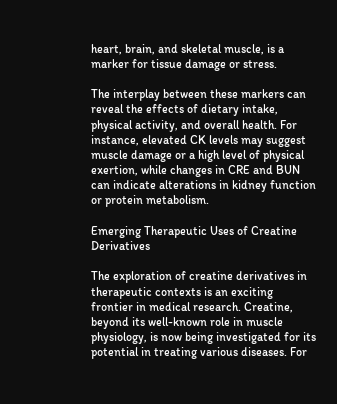heart, brain, and skeletal muscle, is a marker for tissue damage or stress.

The interplay between these markers can reveal the effects of dietary intake, physical activity, and overall health. For instance, elevated CK levels may suggest muscle damage or a high level of physical exertion, while changes in CRE and BUN can indicate alterations in kidney function or protein metabolism.

Emerging Therapeutic Uses of Creatine Derivatives

The exploration of creatine derivatives in therapeutic contexts is an exciting frontier in medical research. Creatine, beyond its well-known role in muscle physiology, is now being investigated for its potential in treating various diseases. For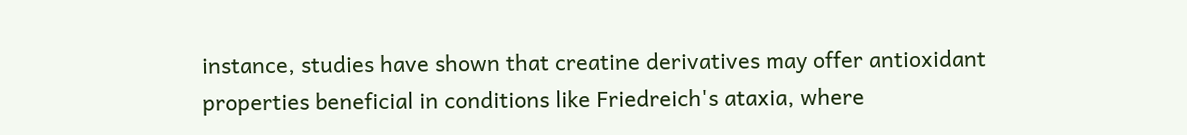instance, studies have shown that creatine derivatives may offer antioxidant properties beneficial in conditions like Friedreich's ataxia, where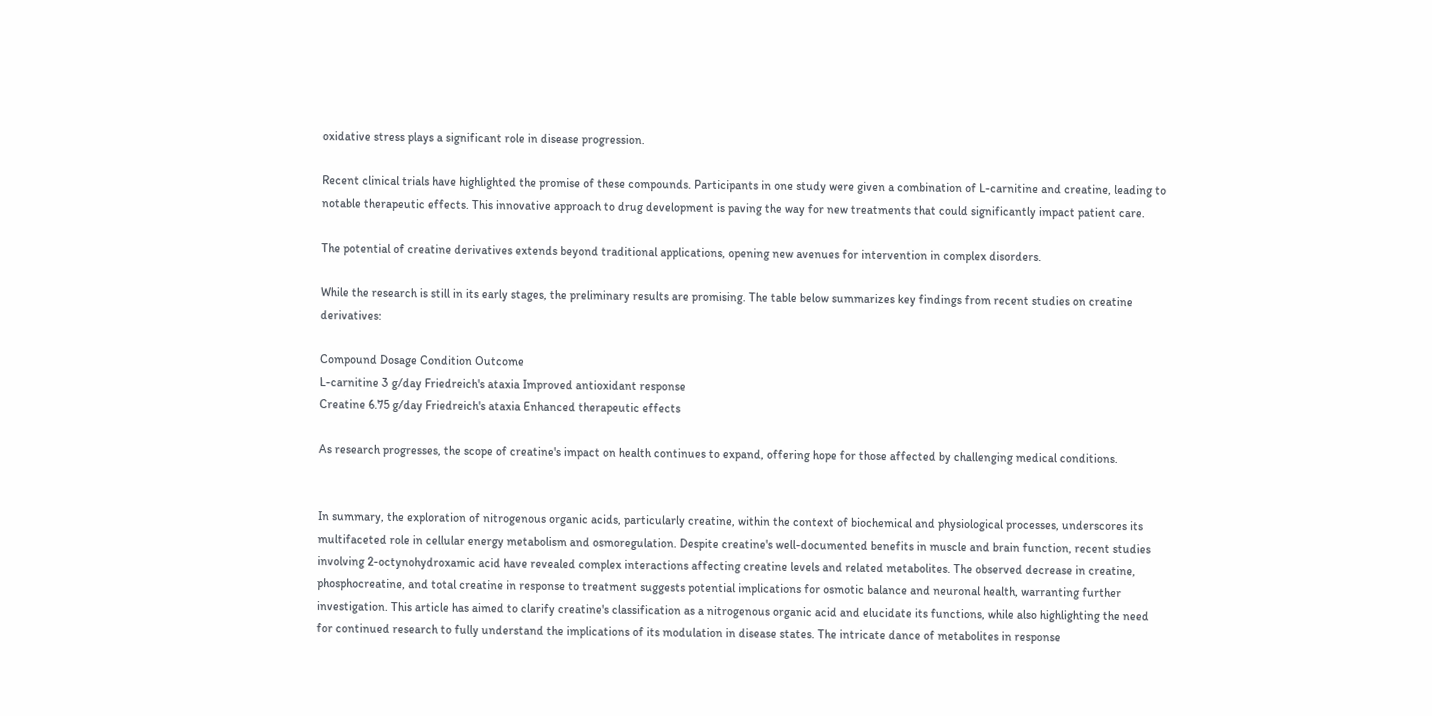oxidative stress plays a significant role in disease progression.

Recent clinical trials have highlighted the promise of these compounds. Participants in one study were given a combination of L-carnitine and creatine, leading to notable therapeutic effects. This innovative approach to drug development is paving the way for new treatments that could significantly impact patient care.

The potential of creatine derivatives extends beyond traditional applications, opening new avenues for intervention in complex disorders.

While the research is still in its early stages, the preliminary results are promising. The table below summarizes key findings from recent studies on creatine derivatives:

Compound Dosage Condition Outcome
L-carnitine 3 g/day Friedreich's ataxia Improved antioxidant response
Creatine 6.75 g/day Friedreich's ataxia Enhanced therapeutic effects

As research progresses, the scope of creatine's impact on health continues to expand, offering hope for those affected by challenging medical conditions.


In summary, the exploration of nitrogenous organic acids, particularly creatine, within the context of biochemical and physiological processes, underscores its multifaceted role in cellular energy metabolism and osmoregulation. Despite creatine's well-documented benefits in muscle and brain function, recent studies involving 2-octynohydroxamic acid have revealed complex interactions affecting creatine levels and related metabolites. The observed decrease in creatine, phosphocreatine, and total creatine in response to treatment suggests potential implications for osmotic balance and neuronal health, warranting further investigation. This article has aimed to clarify creatine's classification as a nitrogenous organic acid and elucidate its functions, while also highlighting the need for continued research to fully understand the implications of its modulation in disease states. The intricate dance of metabolites in response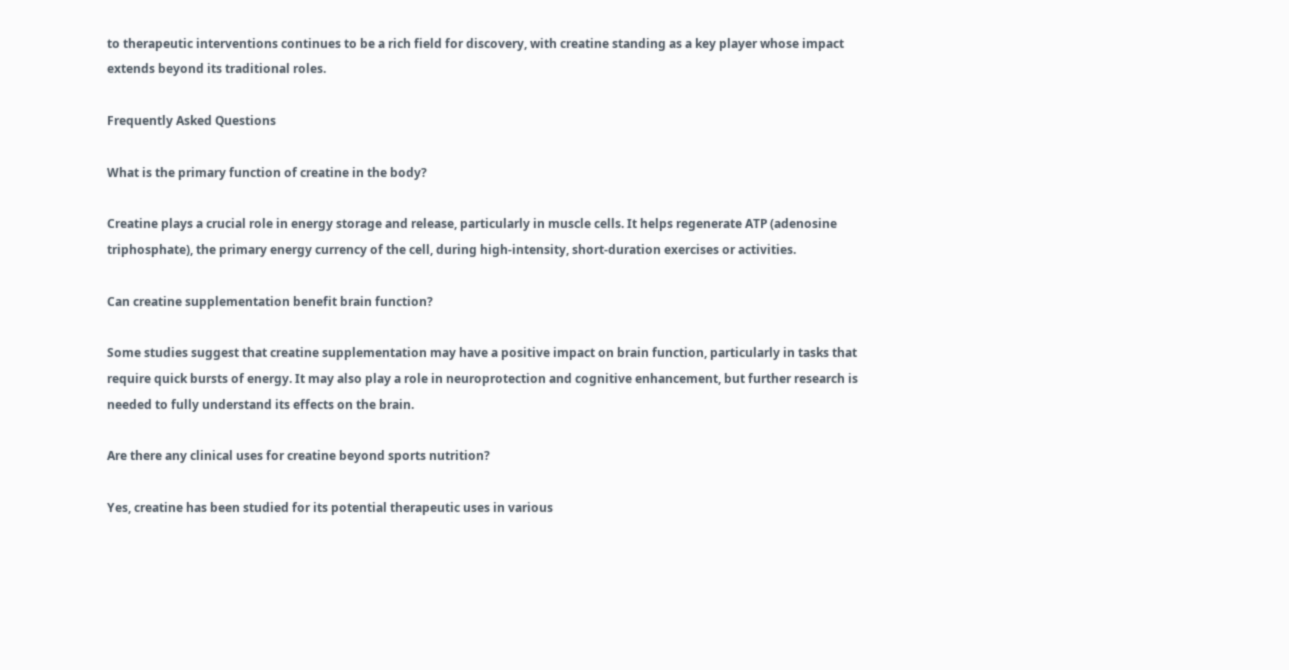to therapeutic interventions continues to be a rich field for discovery, with creatine standing as a key player whose impact extends beyond its traditional roles.

Frequently Asked Questions

What is the primary function of creatine in the body?

Creatine plays a crucial role in energy storage and release, particularly in muscle cells. It helps regenerate ATP (adenosine triphosphate), the primary energy currency of the cell, during high-intensity, short-duration exercises or activities.

Can creatine supplementation benefit brain function?

Some studies suggest that creatine supplementation may have a positive impact on brain function, particularly in tasks that require quick bursts of energy. It may also play a role in neuroprotection and cognitive enhancement, but further research is needed to fully understand its effects on the brain.

Are there any clinical uses for creatine beyond sports nutrition?

Yes, creatine has been studied for its potential therapeutic uses in various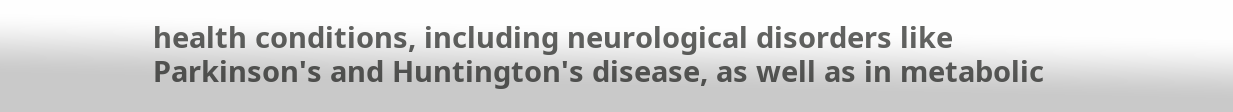health conditions, including neurological disorders like Parkinson's and Huntington's disease, as well as in metabolic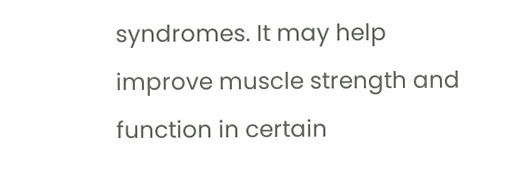syndromes. It may help improve muscle strength and function in certain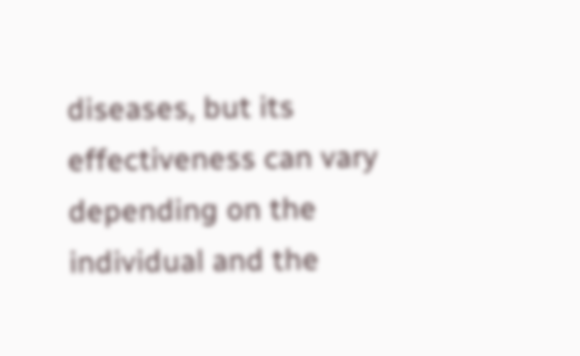diseases, but its effectiveness can vary depending on the individual and the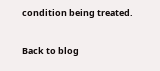condition being treated.

Back to blog